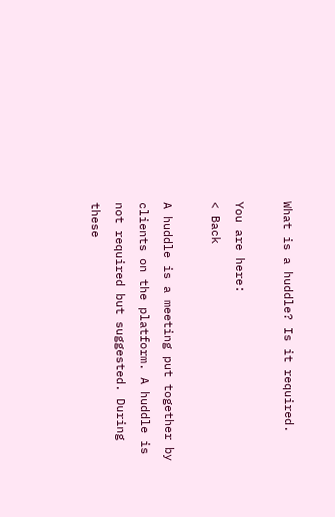What is a huddle? Is it required.

You are here:
< Back

A huddle is a meeting put together by clients on the platform. A huddle is not required but suggested. During these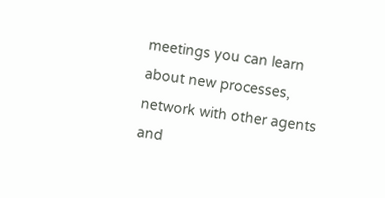meetings you can learn about new processes, network with other agents and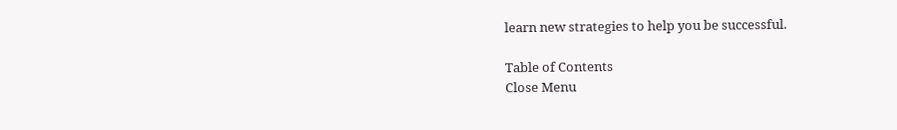learn new strategies to help you be successful.

Table of Contents
Close Menu